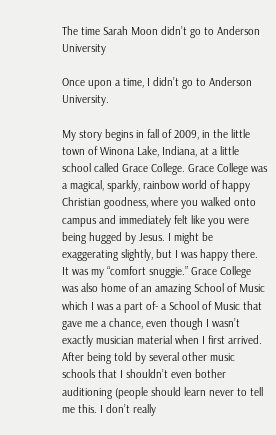The time Sarah Moon didn’t go to Anderson University

Once upon a time, I didn’t go to Anderson University.

My story begins in fall of 2009, in the little town of Winona Lake, Indiana, at a little school called Grace College. Grace College was a magical, sparkly, rainbow world of happy Christian goodness, where you walked onto campus and immediately felt like you were being hugged by Jesus. I might be exaggerating slightly, but I was happy there. It was my “comfort snuggie.” Grace College was also home of an amazing School of Music which I was a part of- a School of Music that gave me a chance, even though I wasn’t exactly musician material when I first arrived. After being told by several other music schools that I shouldn’t even bother auditioning (people should learn never to tell me this. I don’t really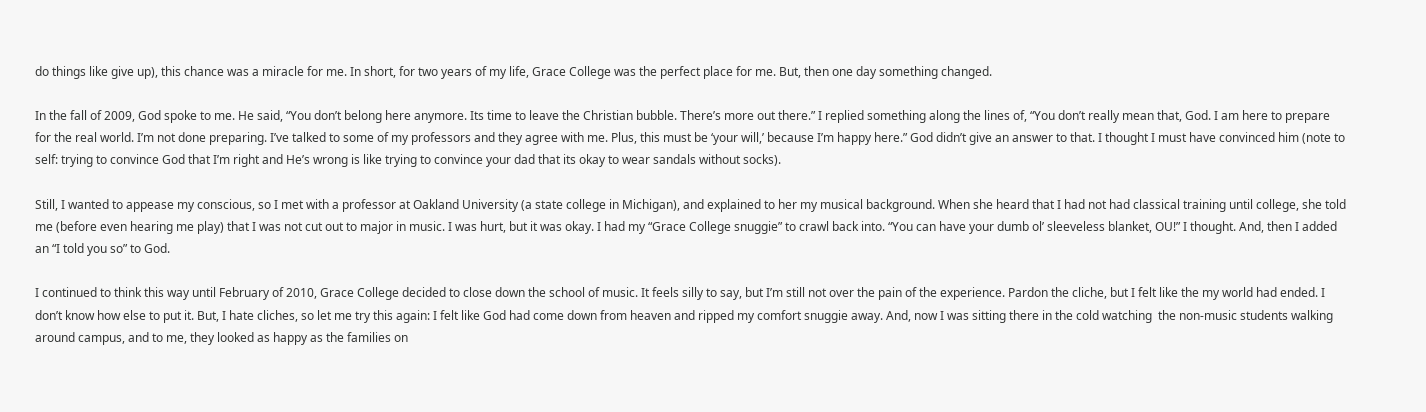do things like give up), this chance was a miracle for me. In short, for two years of my life, Grace College was the perfect place for me. But, then one day something changed.

In the fall of 2009, God spoke to me. He said, “You don’t belong here anymore. Its time to leave the Christian bubble. There’s more out there.” I replied something along the lines of, “You don’t really mean that, God. I am here to prepare for the real world. I’m not done preparing. I’ve talked to some of my professors and they agree with me. Plus, this must be ‘your will,’ because I’m happy here.” God didn’t give an answer to that. I thought I must have convinced him (note to self: trying to convince God that I’m right and He’s wrong is like trying to convince your dad that its okay to wear sandals without socks).

Still, I wanted to appease my conscious, so I met with a professor at Oakland University (a state college in Michigan), and explained to her my musical background. When she heard that I had not had classical training until college, she told me (before even hearing me play) that I was not cut out to major in music. I was hurt, but it was okay. I had my “Grace College snuggie” to crawl back into. “You can have your dumb ol’ sleeveless blanket, OU!” I thought. And, then I added an “I told you so” to God.

I continued to think this way until February of 2010, Grace College decided to close down the school of music. It feels silly to say, but I’m still not over the pain of the experience. Pardon the cliche, but I felt like the my world had ended. I don’t know how else to put it. But, I hate cliches, so let me try this again: I felt like God had come down from heaven and ripped my comfort snuggie away. And, now I was sitting there in the cold watching  the non-music students walking around campus, and to me, they looked as happy as the families on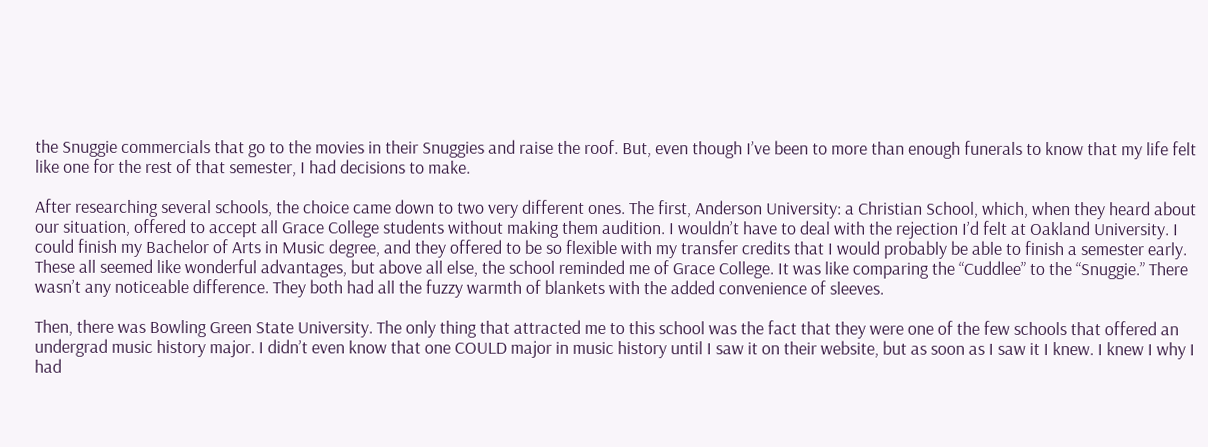the Snuggie commercials that go to the movies in their Snuggies and raise the roof. But, even though I’ve been to more than enough funerals to know that my life felt like one for the rest of that semester, I had decisions to make.

After researching several schools, the choice came down to two very different ones. The first, Anderson University: a Christian School, which, when they heard about our situation, offered to accept all Grace College students without making them audition. I wouldn’t have to deal with the rejection I’d felt at Oakland University. I could finish my Bachelor of Arts in Music degree, and they offered to be so flexible with my transfer credits that I would probably be able to finish a semester early. These all seemed like wonderful advantages, but above all else, the school reminded me of Grace College. It was like comparing the “Cuddlee” to the “Snuggie.” There wasn’t any noticeable difference. They both had all the fuzzy warmth of blankets with the added convenience of sleeves.

Then, there was Bowling Green State University. The only thing that attracted me to this school was the fact that they were one of the few schools that offered an undergrad music history major. I didn’t even know that one COULD major in music history until I saw it on their website, but as soon as I saw it I knew. I knew I why I had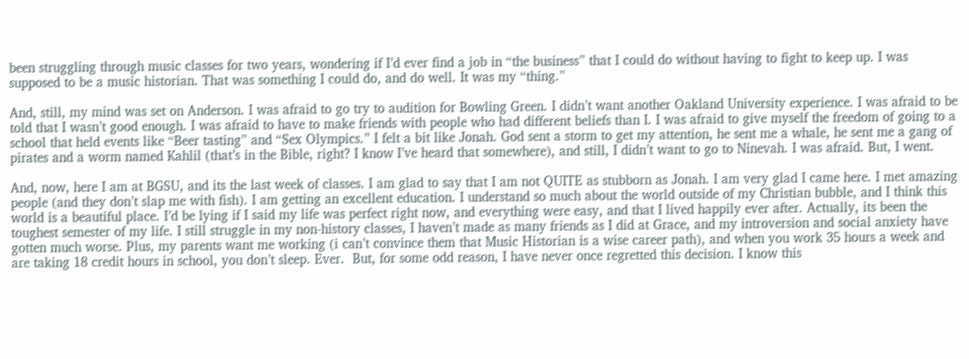been struggling through music classes for two years, wondering if I’d ever find a job in “the business” that I could do without having to fight to keep up. I was supposed to be a music historian. That was something I could do, and do well. It was my “thing.”

And, still, my mind was set on Anderson. I was afraid to go try to audition for Bowling Green. I didn’t want another Oakland University experience. I was afraid to be told that I wasn’t good enough. I was afraid to have to make friends with people who had different beliefs than I. I was afraid to give myself the freedom of going to a school that held events like “Beer tasting” and “Sex Olympics.” I felt a bit like Jonah. God sent a storm to get my attention, he sent me a whale, he sent me a gang of pirates and a worm named Kahlil (that’s in the Bible, right? I know I’ve heard that somewhere), and still, I didn’t want to go to Ninevah. I was afraid. But, I went.

And, now, here I am at BGSU, and its the last week of classes. I am glad to say that I am not QUITE as stubborn as Jonah. I am very glad I came here. I met amazing people (and they don’t slap me with fish). I am getting an excellent education. I understand so much about the world outside of my Christian bubble, and I think this world is a beautiful place. I’d be lying if I said my life was perfect right now, and everything were easy, and that I lived happily ever after. Actually, its been the toughest semester of my life. I still struggle in my non-history classes, I haven’t made as many friends as I did at Grace, and my introversion and social anxiety have gotten much worse. Plus, my parents want me working (i can’t convince them that Music Historian is a wise career path), and when you work 35 hours a week and are taking 18 credit hours in school, you don’t sleep. Ever.  But, for some odd reason, I have never once regretted this decision. I know this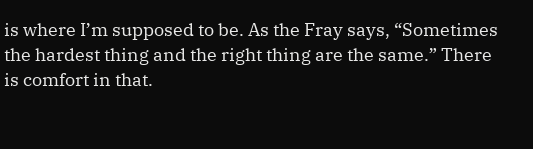is where I’m supposed to be. As the Fray says, “Sometimes the hardest thing and the right thing are the same.” There is comfort in that.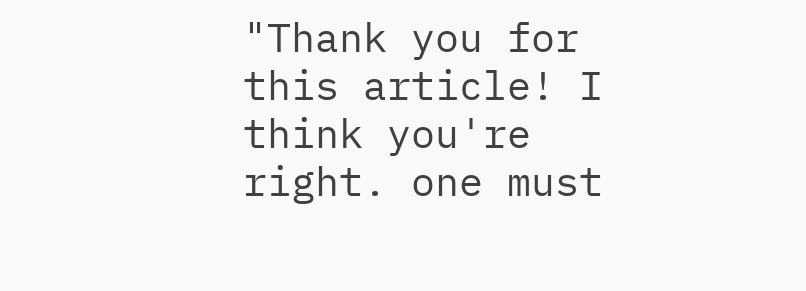"Thank you for this article! I think you're right. one must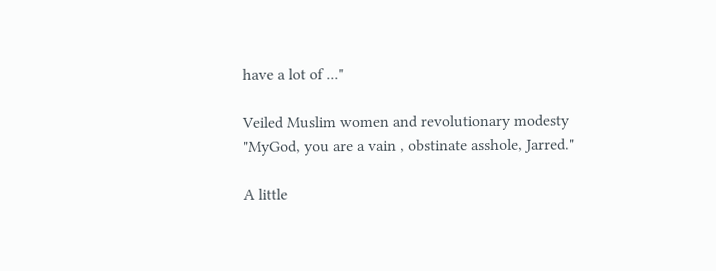have a lot of ..."

Veiled Muslim women and revolutionary modesty
"MyGod, you are a vain , obstinate asshole, Jarred."

A little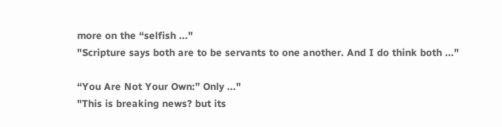more on the “selfish ..."
"Scripture says both are to be servants to one another. And I do think both ..."

“You Are Not Your Own:” Only ..."
"This is breaking news? but its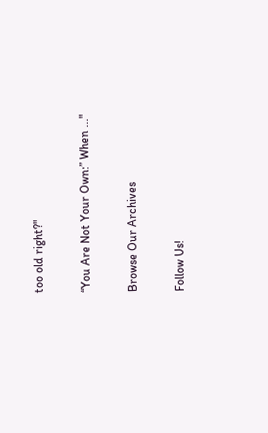too old right?"

“You Are Not Your Own:” When ..."

Browse Our Archives

Follow Us!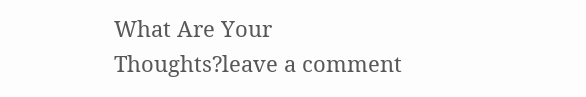What Are Your Thoughts?leave a comment